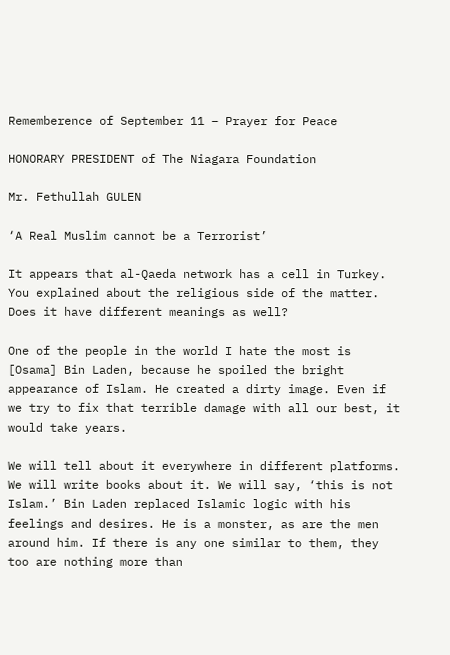Rememberence of September 11 – Prayer for Peace

HONORARY PRESIDENT of The Niagara Foundation

Mr. Fethullah GULEN

‘A Real Muslim cannot be a Terrorist’

It appears that al-Qaeda network has a cell in Turkey. You explained about the religious side of the matter. Does it have different meanings as well?

One of the people in the world I hate the most is [Osama] Bin Laden, because he spoiled the bright appearance of Islam. He created a dirty image. Even if we try to fix that terrible damage with all our best, it would take years.

We will tell about it everywhere in different platforms. We will write books about it. We will say, ‘this is not Islam.’ Bin Laden replaced Islamic logic with his feelings and desires. He is a monster, as are the men around him. If there is any one similar to them, they too are nothing more than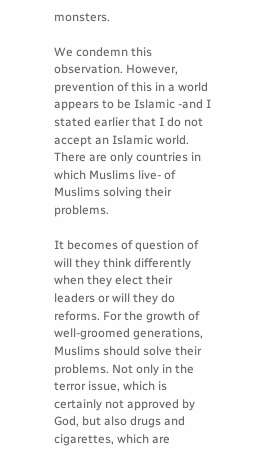monsters.

We condemn this observation. However, prevention of this in a world appears to be Islamic -and I stated earlier that I do not accept an Islamic world. There are only countries in which Muslims live- of Muslims solving their problems.

It becomes of question of will they think differently when they elect their leaders or will they do reforms. For the growth of well-groomed generations, Muslims should solve their problems. Not only in the terror issue, which is certainly not approved by God, but also drugs and cigarettes, which are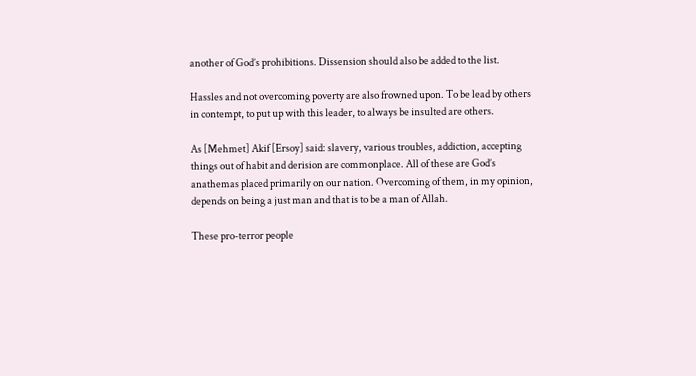another of God’s prohibitions. Dissension should also be added to the list.

Hassles and not overcoming poverty are also frowned upon. To be lead by others in contempt, to put up with this leader, to always be insulted are others.

As [Mehmet] Akif [Ersoy] said: slavery, various troubles, addiction, accepting things out of habit and derision are commonplace. All of these are God’s anathemas placed primarily on our nation. Overcoming of them, in my opinion, depends on being a just man and that is to be a man of Allah.

These pro-terror people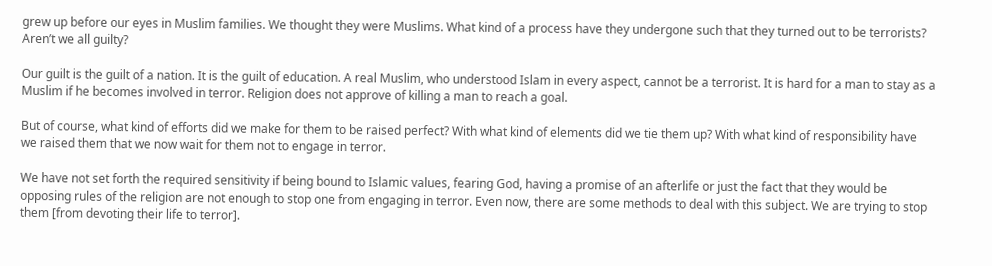grew up before our eyes in Muslim families. We thought they were Muslims. What kind of a process have they undergone such that they turned out to be terrorists? Aren’t we all guilty?

Our guilt is the guilt of a nation. It is the guilt of education. A real Muslim, who understood Islam in every aspect, cannot be a terrorist. It is hard for a man to stay as a Muslim if he becomes involved in terror. Religion does not approve of killing a man to reach a goal.

But of course, what kind of efforts did we make for them to be raised perfect? With what kind of elements did we tie them up? With what kind of responsibility have we raised them that we now wait for them not to engage in terror.

We have not set forth the required sensitivity if being bound to Islamic values, fearing God, having a promise of an afterlife or just the fact that they would be opposing rules of the religion are not enough to stop one from engaging in terror. Even now, there are some methods to deal with this subject. We are trying to stop them [from devoting their life to terror].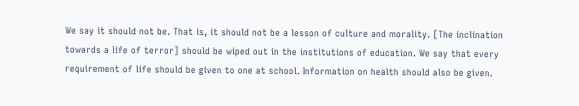We say it should not be. That is, it should not be a lesson of culture and morality. [The inclination towards a life of terror] should be wiped out in the institutions of education. We say that every requirement of life should be given to one at school. Information on health should also be given.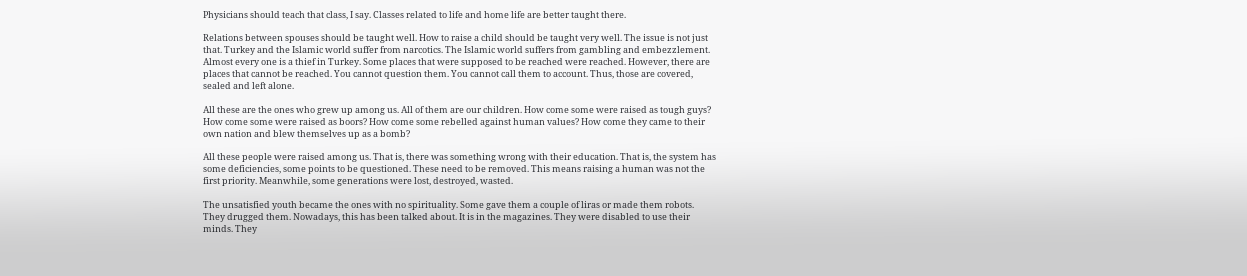Physicians should teach that class, I say. Classes related to life and home life are better taught there.

Relations between spouses should be taught well. How to raise a child should be taught very well. The issue is not just that. Turkey and the Islamic world suffer from narcotics. The Islamic world suffers from gambling and embezzlement. Almost every one is a thief in Turkey. Some places that were supposed to be reached were reached. However, there are places that cannot be reached. You cannot question them. You cannot call them to account. Thus, those are covered, sealed and left alone.

All these are the ones who grew up among us. All of them are our children. How come some were raised as tough guys? How come some were raised as boors? How come some rebelled against human values? How come they came to their own nation and blew themselves up as a bomb?

All these people were raised among us. That is, there was something wrong with their education. That is, the system has some deficiencies, some points to be questioned. These need to be removed. This means raising a human was not the first priority. Meanwhile, some generations were lost, destroyed, wasted.

The unsatisfied youth became the ones with no spirituality. Some gave them a couple of liras or made them robots. They drugged them. Nowadays, this has been talked about. It is in the magazines. They were disabled to use their minds. They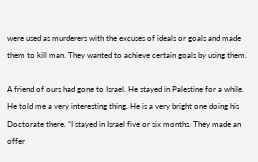were used as murderers with the excuses of ideals or goals and made them to kill man. They wanted to achieve certain goals by using them.

A friend of ours had gone to Israel. He stayed in Palestine for a while. He told me a very interesting thing. He is a very bright one doing his Doctorate there. “I stayed in Israel five or six months. They made an offer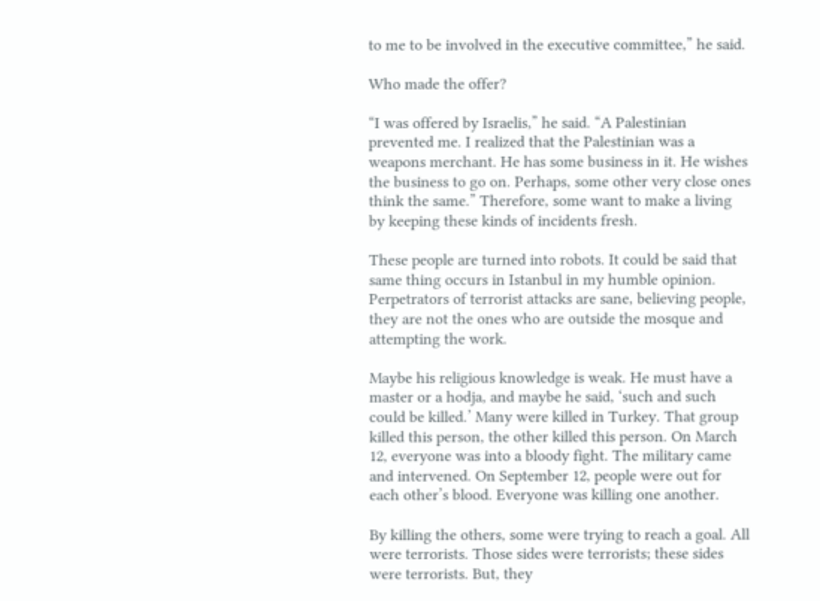to me to be involved in the executive committee,” he said.

Who made the offer?

“I was offered by Israelis,” he said. “A Palestinian prevented me. I realized that the Palestinian was a weapons merchant. He has some business in it. He wishes the business to go on. Perhaps, some other very close ones think the same.” Therefore, some want to make a living by keeping these kinds of incidents fresh.

These people are turned into robots. It could be said that same thing occurs in Istanbul in my humble opinion. Perpetrators of terrorist attacks are sane, believing people, they are not the ones who are outside the mosque and attempting the work.

Maybe his religious knowledge is weak. He must have a master or a hodja, and maybe he said, ‘such and such could be killed.’ Many were killed in Turkey. That group killed this person, the other killed this person. On March 12, everyone was into a bloody fight. The military came and intervened. On September 12, people were out for each other’s blood. Everyone was killing one another.

By killing the others, some were trying to reach a goal. All were terrorists. Those sides were terrorists; these sides were terrorists. But, they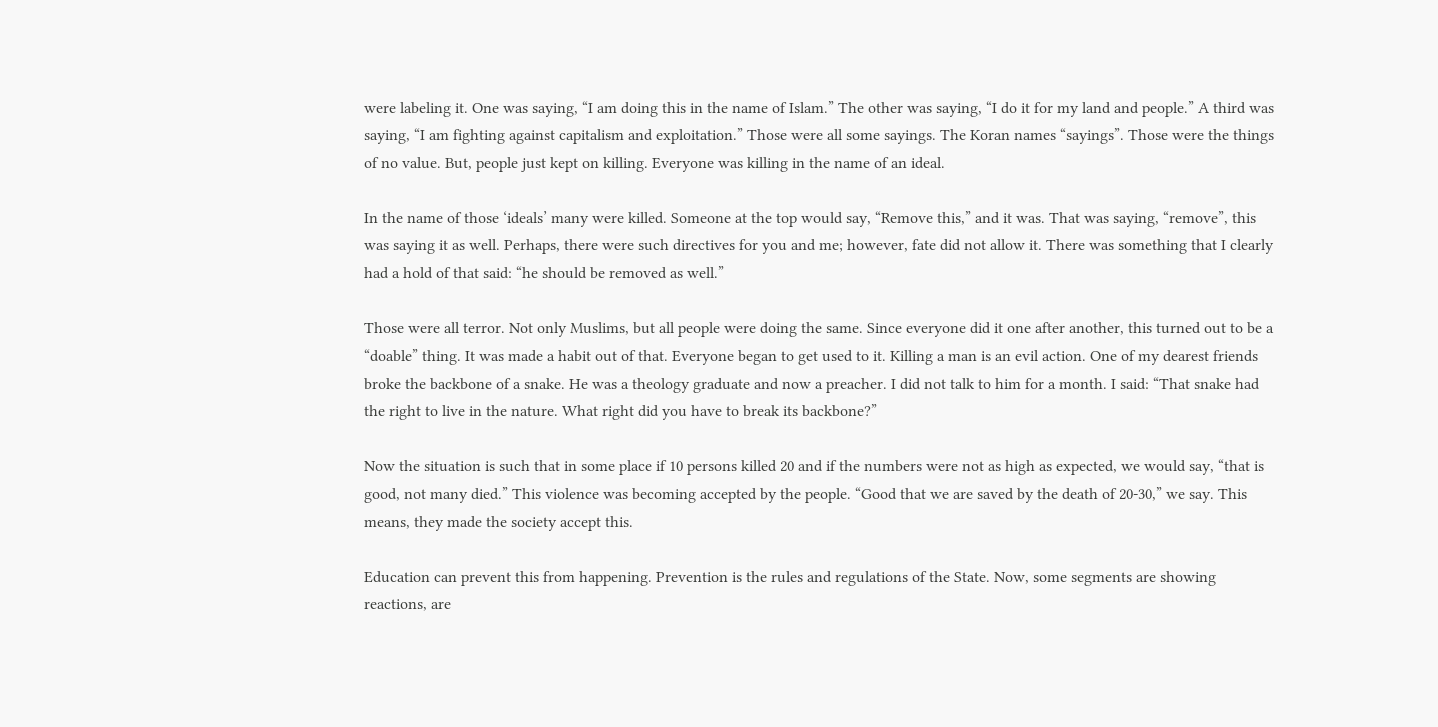were labeling it. One was saying, “I am doing this in the name of Islam.” The other was saying, “I do it for my land and people.” A third was saying, “I am fighting against capitalism and exploitation.” Those were all some sayings. The Koran names “sayings”. Those were the things of no value. But, people just kept on killing. Everyone was killing in the name of an ideal.

In the name of those ‘ideals’ many were killed. Someone at the top would say, “Remove this,” and it was. That was saying, “remove”, this was saying it as well. Perhaps, there were such directives for you and me; however, fate did not allow it. There was something that I clearly had a hold of that said: “he should be removed as well.”

Those were all terror. Not only Muslims, but all people were doing the same. Since everyone did it one after another, this turned out to be a “doable” thing. It was made a habit out of that. Everyone began to get used to it. Killing a man is an evil action. One of my dearest friends broke the backbone of a snake. He was a theology graduate and now a preacher. I did not talk to him for a month. I said: “That snake had the right to live in the nature. What right did you have to break its backbone?”

Now the situation is such that in some place if 10 persons killed 20 and if the numbers were not as high as expected, we would say, “that is good, not many died.” This violence was becoming accepted by the people. “Good that we are saved by the death of 20-30,” we say. This means, they made the society accept this.

Education can prevent this from happening. Prevention is the rules and regulations of the State. Now, some segments are showing reactions, are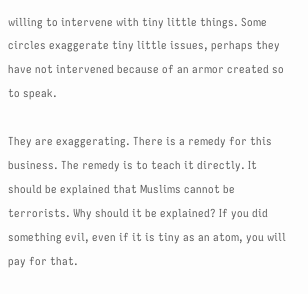willing to intervene with tiny little things. Some circles exaggerate tiny little issues, perhaps they have not intervened because of an armor created so to speak.

They are exaggerating. There is a remedy for this business. The remedy is to teach it directly. It should be explained that Muslims cannot be terrorists. Why should it be explained? If you did something evil, even if it is tiny as an atom, you will pay for that.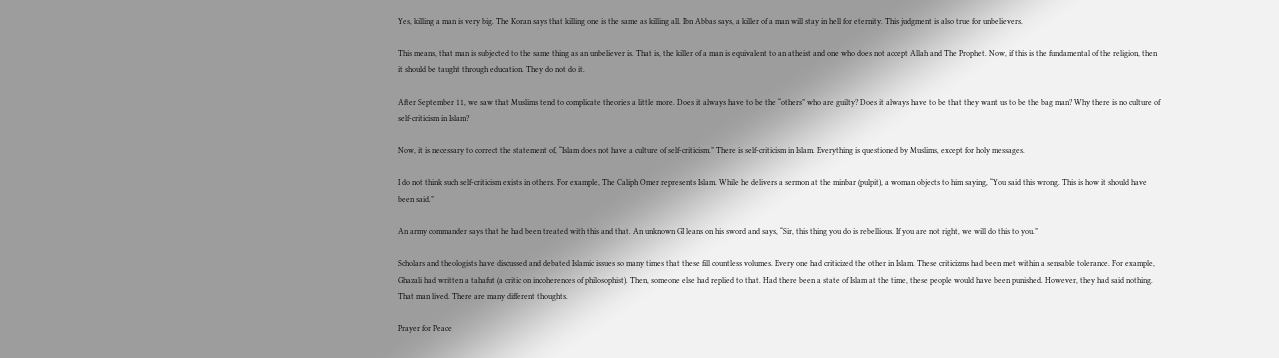Yes, killing a man is very big. The Koran says that killing one is the same as killing all. Ibn Abbas says, a killer of a man will stay in hell for eternity. This judgment is also true for unbelievers.

This means, that man is subjected to the same thing as an unbeliever is. That is, the killer of a man is equivalent to an atheist and one who does not accept Allah and The Prophet. Now, if this is the fundamental of the religion, then it should be taught through education. They do not do it.

After September 11, we saw that Muslims tend to complicate theories a little more. Does it always have to be the “others” who are guilty? Does it always have to be that they want us to be the bag man? Why there is no culture of self-criticism in Islam?

Now, it is necessary to correct the statement of, “Islam does not have a culture of self-criticism.” There is self-criticism in Islam. Everything is questioned by Muslims, except for holy messages.

I do not think such self-criticism exists in others. For example, The Caliph Omer represents Islam. While he delivers a sermon at the minbar (pulpit), a woman objects to him saying, “You said this wrong. This is how it should have been said.”

An army commander says that he had been treated with this and that. An unknown GI leans on his sword and says, “Sir, this thing you do is rebellious. If you are not right, we will do this to you.”

Scholars and theologists have discussed and debated Islamic issues so many times that these fill countless volumes. Every one had criticized the other in Islam. These criticizms had been met within a sensable tolerance. For example, Ghazali had written a tahafut (a critic on incoherences of philosophist). Then, someone else had replied to that. Had there been a state of Islam at the time, these people would have been punished. However, they had said nothing. That man lived. There are many different thoughts.

Prayer for Peace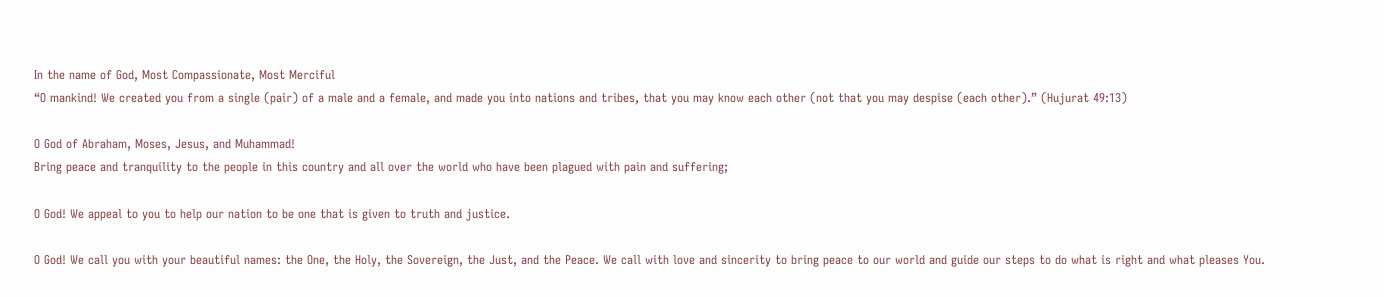In the name of God, Most Compassionate, Most Merciful
“O mankind! We created you from a single (pair) of a male and a female, and made you into nations and tribes, that you may know each other (not that you may despise (each other).” (Hujurat 49:13)

O God of Abraham, Moses, Jesus, and Muhammad!
Bring peace and tranquility to the people in this country and all over the world who have been plagued with pain and suffering;

O God! We appeal to you to help our nation to be one that is given to truth and justice.

O God! We call you with your beautiful names: the One, the Holy, the Sovereign, the Just, and the Peace. We call with love and sincerity to bring peace to our world and guide our steps to do what is right and what pleases You.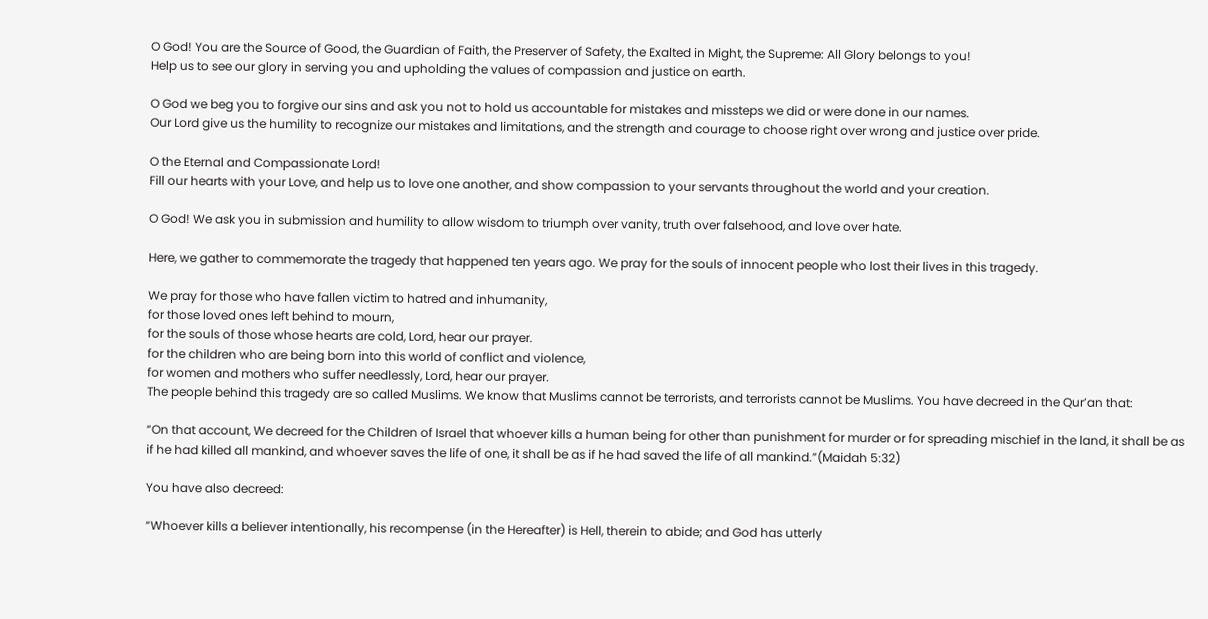O God! You are the Source of Good, the Guardian of Faith, the Preserver of Safety, the Exalted in Might, the Supreme: All Glory belongs to you!
Help us to see our glory in serving you and upholding the values of compassion and justice on earth.

O God we beg you to forgive our sins and ask you not to hold us accountable for mistakes and missteps we did or were done in our names.
Our Lord give us the humility to recognize our mistakes and limitations, and the strength and courage to choose right over wrong and justice over pride.

O the Eternal and Compassionate Lord!
Fill our hearts with your Love, and help us to love one another, and show compassion to your servants throughout the world and your creation.

O God! We ask you in submission and humility to allow wisdom to triumph over vanity, truth over falsehood, and love over hate.

Here, we gather to commemorate the tragedy that happened ten years ago. We pray for the souls of innocent people who lost their lives in this tragedy.

We pray for those who have fallen victim to hatred and inhumanity,
for those loved ones left behind to mourn,
for the souls of those whose hearts are cold, Lord, hear our prayer.
for the children who are being born into this world of conflict and violence,
for women and mothers who suffer needlessly, Lord, hear our prayer.
The people behind this tragedy are so called Muslims. We know that Muslims cannot be terrorists, and terrorists cannot be Muslims. You have decreed in the Qur’an that:

“On that account, We decreed for the Children of Israel that whoever kills a human being for other than punishment for murder or for spreading mischief in the land, it shall be as if he had killed all mankind, and whoever saves the life of one, it shall be as if he had saved the life of all mankind.”(Maidah 5:32)

You have also decreed:

“Whoever kills a believer intentionally, his recompense (in the Hereafter) is Hell, therein to abide; and God has utterly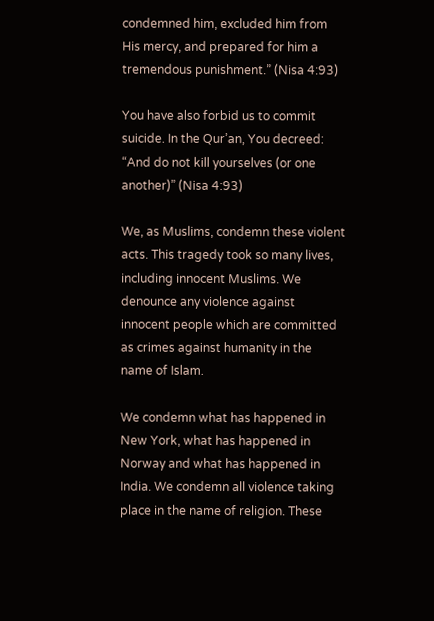condemned him, excluded him from His mercy, and prepared for him a tremendous punishment.” (Nisa 4:93)

You have also forbid us to commit suicide. In the Qur’an, You decreed:
“And do not kill yourselves (or one another)” (Nisa 4:93)

We, as Muslims, condemn these violent acts. This tragedy took so many lives, including innocent Muslims. We denounce any violence against innocent people which are committed as crimes against humanity in the name of Islam.

We condemn what has happened in New York, what has happened in Norway and what has happened in India. We condemn all violence taking place in the name of religion. These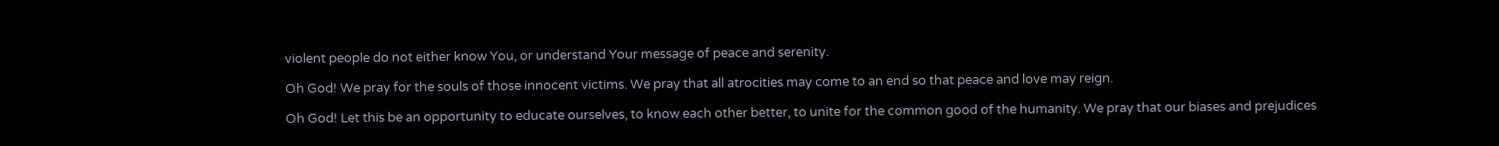violent people do not either know You, or understand Your message of peace and serenity.

Oh God! We pray for the souls of those innocent victims. We pray that all atrocities may come to an end so that peace and love may reign.

Oh God! Let this be an opportunity to educate ourselves, to know each other better, to unite for the common good of the humanity. We pray that our biases and prejudices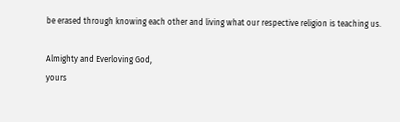be erased through knowing each other and living what our respective religion is teaching us.

Almighty and Everloving God,
yours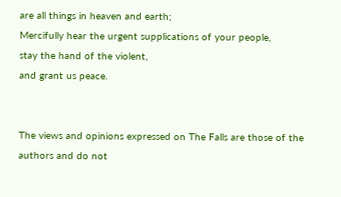are all things in heaven and earth;
Mercifully hear the urgent supplications of your people,
stay the hand of the violent,
and grant us peace.


The views and opinions expressed on The Falls are those of the authors and do not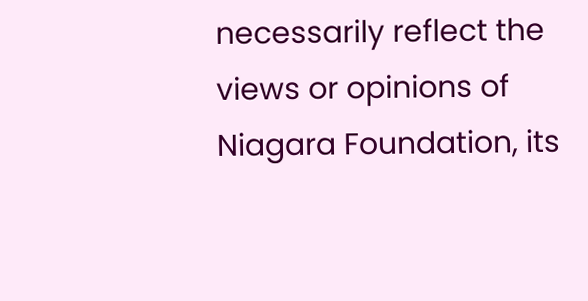necessarily reflect the views or opinions of Niagara Foundation, its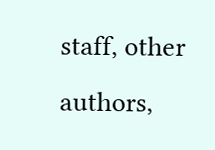staff, other authors,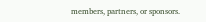members, partners, or sponsors.